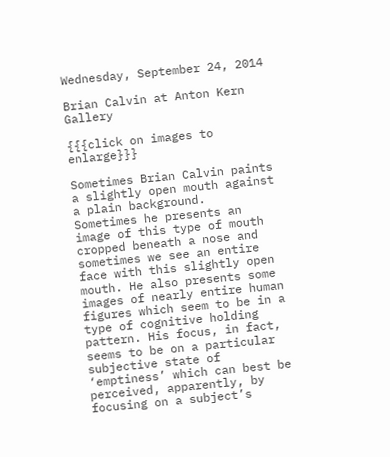Wednesday, September 24, 2014

Brian Calvin at Anton Kern Gallery

{{{click on images to enlarge}}}

Sometimes Brian Calvin paints a slightly open mouth against a plain background.  Sometimes he presents an image of this type of mouth cropped beneath a nose and sometimes we see an entire face with this slightly open mouth. He also presents some images of nearly entire human figures which seem to be in a type of cognitive holding pattern. His focus, in fact, seems to be on a particular subjective state of ‘emptiness’ which can best be perceived, apparently, by focusing on a subject’s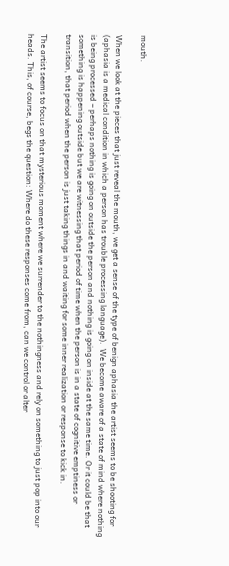mouth.

When we look at the pieces that just reveal the mouth, we get a sense of the type of benign aphasia the artist seems to be shooting for (aphasia is a medical condition in which a person has trouble processing language).  We become aware of a state of mind where nothing is being processed – perhaps nothing is going on outside the person and nothing is going on inside at the same time. Or it could be that something is happening outside but we are witnessing that period of time when the person is in a state of cognitive emptiness or transition, that period when the person is just taking things in and waiting for some inner realization or response to kick in.

The artist seems to focus on that mysterious moment where we surrender to the nothingness and rely on something to just pop into our heads. This, of course, begs the question: Where do these responses come from, can we control or alter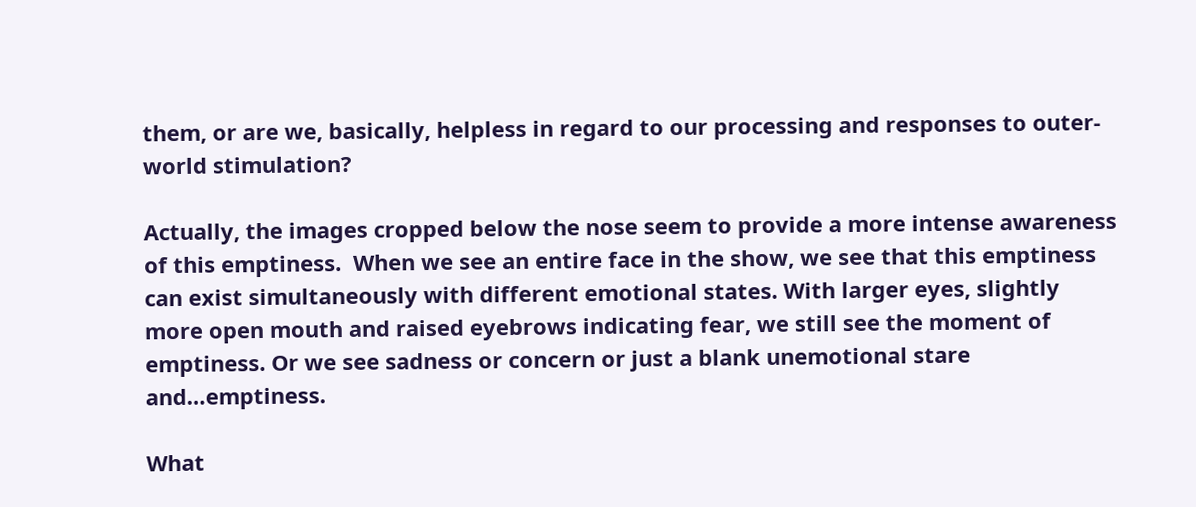them, or are we, basically, helpless in regard to our processing and responses to outer-world stimulation?

Actually, the images cropped below the nose seem to provide a more intense awareness of this emptiness.  When we see an entire face in the show, we see that this emptiness can exist simultaneously with different emotional states. With larger eyes, slightly more open mouth and raised eyebrows indicating fear, we still see the moment of emptiness. Or we see sadness or concern or just a blank unemotional stare and…emptiness.

What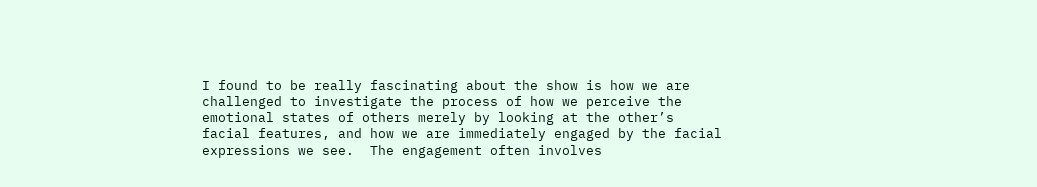I found to be really fascinating about the show is how we are challenged to investigate the process of how we perceive the emotional states of others merely by looking at the other’s facial features, and how we are immediately engaged by the facial expressions we see.  The engagement often involves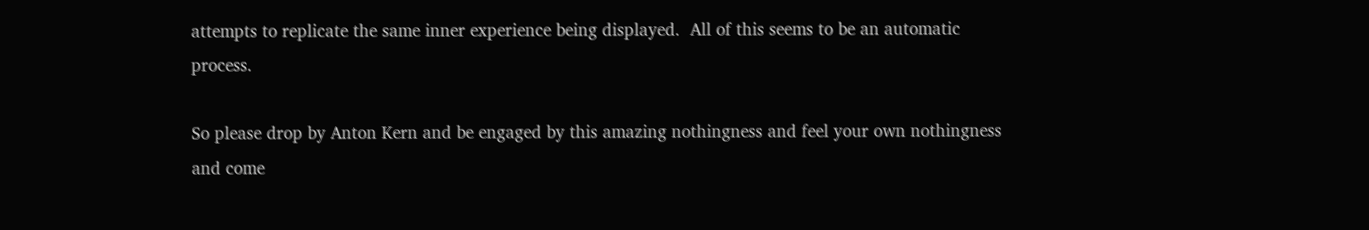attempts to replicate the same inner experience being displayed.  All of this seems to be an automatic process.

So please drop by Anton Kern and be engaged by this amazing nothingness and feel your own nothingness and come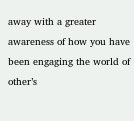away with a greater awareness of how you have been engaging the world of other’s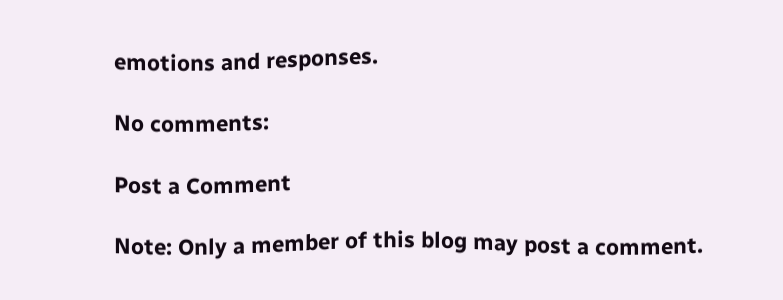emotions and responses.

No comments:

Post a Comment

Note: Only a member of this blog may post a comment.